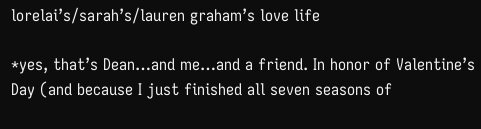lorelai’s/sarah’s/lauren graham’s love life

*yes, that’s Dean…and me…and a friend. In honor of Valentine’s Day (and because I just finished all seven seasons of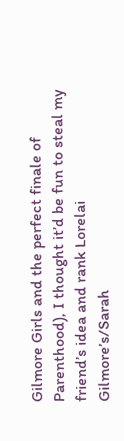Gilmore Girls and the perfect finale of Parenthood), I thought it’d be fun to steal my friend’s idea and rank Lorelai Gilmore’s/Sarah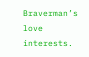Braverman’s love interests.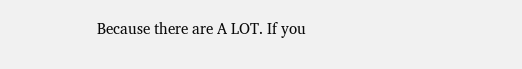Because there are A LOT. If you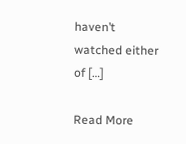haven’t watched either of […]

Read More